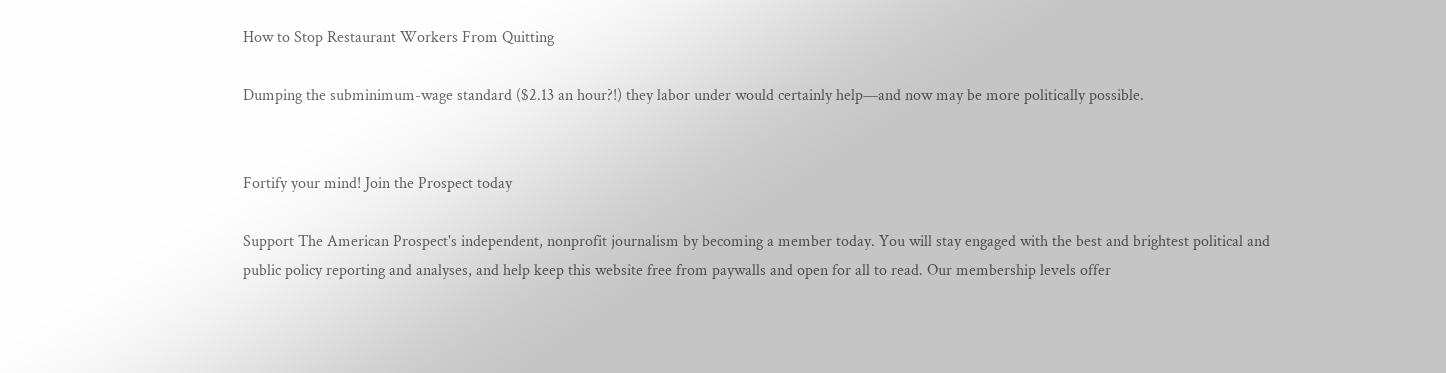How to Stop Restaurant Workers From Quitting

Dumping the subminimum-wage standard ($2.13 an hour?!) they labor under would certainly help—and now may be more politically possible.


Fortify your mind! Join the Prospect today

Support The American Prospect's independent, nonprofit journalism by becoming a member today. You will stay engaged with the best and brightest political and public policy reporting and analyses, and help keep this website free from paywalls and open for all to read. Our membership levels offer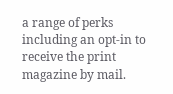a range of perks including an opt-in to receive the print magazine by mail.